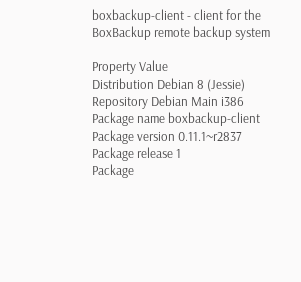boxbackup-client - client for the BoxBackup remote backup system

Property Value
Distribution Debian 8 (Jessie)
Repository Debian Main i386
Package name boxbackup-client
Package version 0.11.1~r2837
Package release 1
Package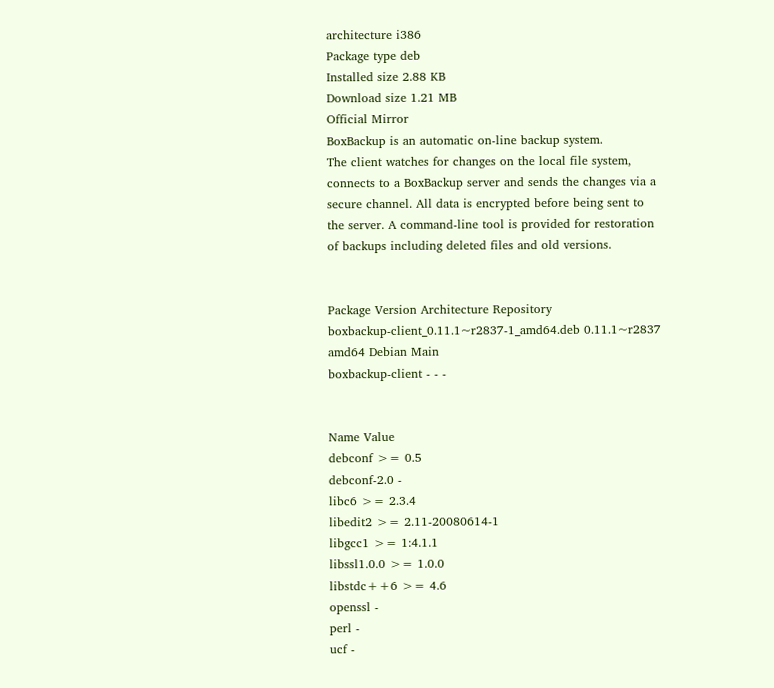architecture i386
Package type deb
Installed size 2.88 KB
Download size 1.21 MB
Official Mirror
BoxBackup is an automatic on-line backup system.
The client watches for changes on the local file system,
connects to a BoxBackup server and sends the changes via a
secure channel. All data is encrypted before being sent to
the server. A command-line tool is provided for restoration
of backups including deleted files and old versions.


Package Version Architecture Repository
boxbackup-client_0.11.1~r2837-1_amd64.deb 0.11.1~r2837 amd64 Debian Main
boxbackup-client - - -


Name Value
debconf >= 0.5
debconf-2.0 -
libc6 >= 2.3.4
libedit2 >= 2.11-20080614-1
libgcc1 >= 1:4.1.1
libssl1.0.0 >= 1.0.0
libstdc++6 >= 4.6
openssl -
perl -
ucf -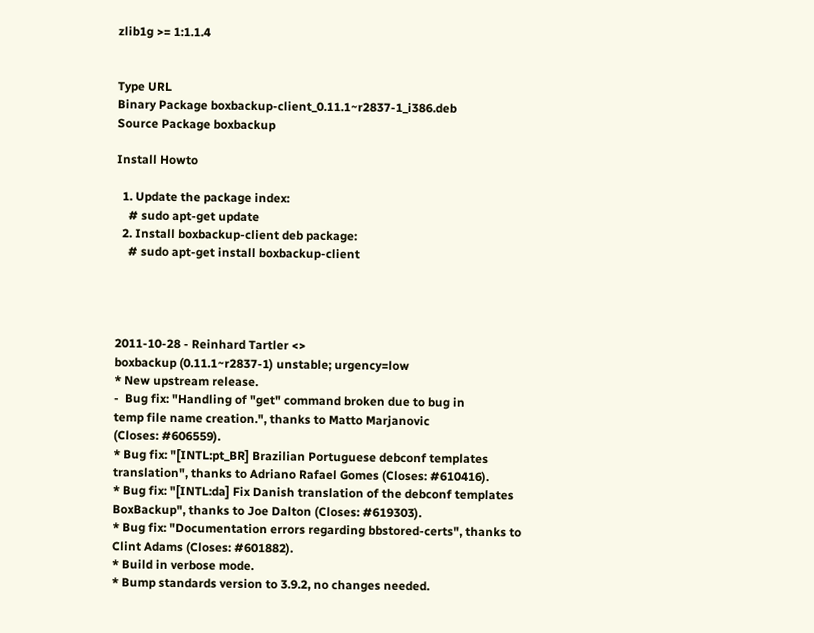zlib1g >= 1:1.1.4


Type URL
Binary Package boxbackup-client_0.11.1~r2837-1_i386.deb
Source Package boxbackup

Install Howto

  1. Update the package index:
    # sudo apt-get update
  2. Install boxbackup-client deb package:
    # sudo apt-get install boxbackup-client




2011-10-28 - Reinhard Tartler <>
boxbackup (0.11.1~r2837-1) unstable; urgency=low
* New upstream release.
-  Bug fix: "Handling of "get" command broken due to bug in
temp file name creation.", thanks to Matto Marjanovic
(Closes: #606559).
* Bug fix: "[INTL:pt_BR] Brazilian Portuguese debconf templates
translation", thanks to Adriano Rafael Gomes (Closes: #610416).
* Bug fix: "[INTL:da] Fix Danish translation of the debconf templates
BoxBackup", thanks to Joe Dalton (Closes: #619303).
* Bug fix: "Documentation errors regarding bbstored-certs", thanks to
Clint Adams (Closes: #601882).
* Build in verbose mode.
* Bump standards version to 3.9.2, no changes needed.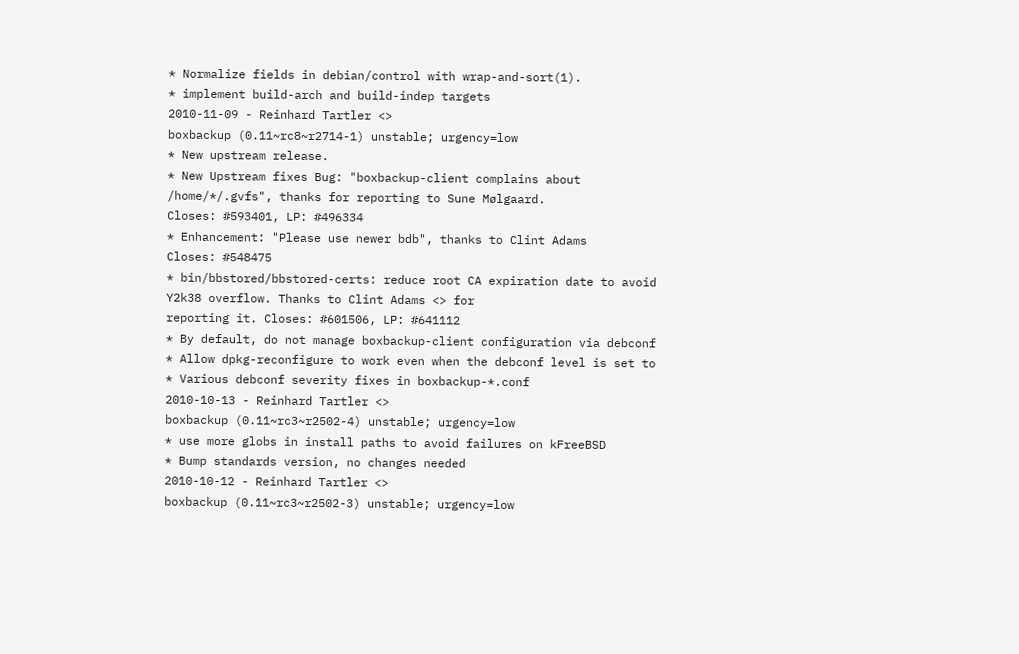* Normalize fields in debian/control with wrap-and-sort(1).
* implement build-arch and build-indep targets
2010-11-09 - Reinhard Tartler <>
boxbackup (0.11~rc8~r2714-1) unstable; urgency=low
* New upstream release.
* New Upstream fixes Bug: "boxbackup-client complains about
/home/*/.gvfs", thanks for reporting to Sune Mølgaard.
Closes: #593401, LP: #496334
* Enhancement: "Please use newer bdb", thanks to Clint Adams
Closes: #548475
* bin/bbstored/bbstored-certs: reduce root CA expiration date to avoid
Y2k38 overflow. Thanks to Clint Adams <> for
reporting it. Closes: #601506, LP: #641112
* By default, do not manage boxbackup-client configuration via debconf
* Allow dpkg-reconfigure to work even when the debconf level is set to
* Various debconf severity fixes in boxbackup-*.conf
2010-10-13 - Reinhard Tartler <>
boxbackup (0.11~rc3~r2502-4) unstable; urgency=low
* use more globs in install paths to avoid failures on kFreeBSD
* Bump standards version, no changes needed
2010-10-12 - Reinhard Tartler <>
boxbackup (0.11~rc3~r2502-3) unstable; urgency=low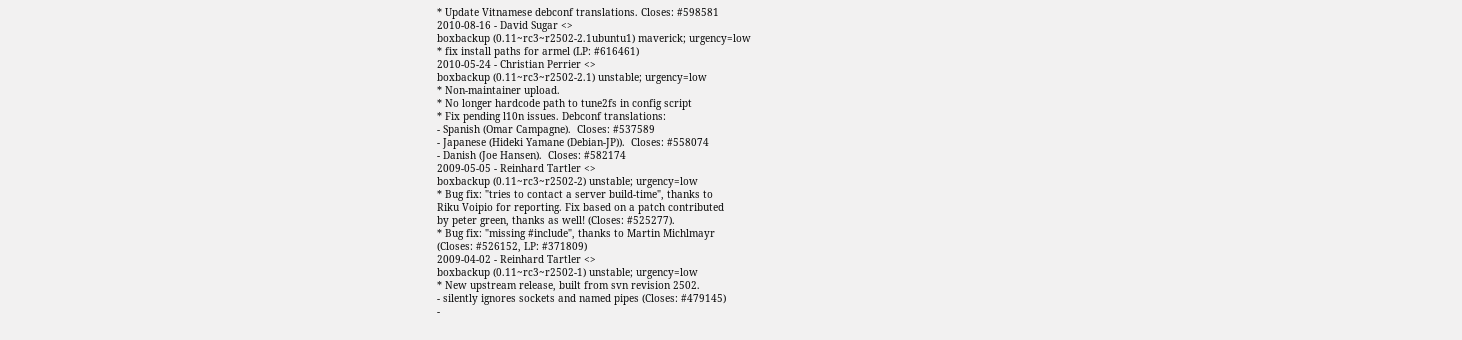* Update Vitnamese debconf translations. Closes: #598581
2010-08-16 - David Sugar <>
boxbackup (0.11~rc3~r2502-2.1ubuntu1) maverick; urgency=low
* fix install paths for armel (LP: #616461)
2010-05-24 - Christian Perrier <>
boxbackup (0.11~rc3~r2502-2.1) unstable; urgency=low
* Non-maintainer upload.
* No longer hardcode path to tune2fs in config script
* Fix pending l10n issues. Debconf translations:
- Spanish (Omar Campagne).  Closes: #537589
- Japanese (Hideki Yamane (Debian-JP)).  Closes: #558074
- Danish (Joe Hansen).  Closes: #582174
2009-05-05 - Reinhard Tartler <>
boxbackup (0.11~rc3~r2502-2) unstable; urgency=low
* Bug fix: "tries to contact a server build-time", thanks to
Riku Voipio for reporting. Fix based on a patch contributed
by peter green, thanks as well! (Closes: #525277).
* Bug fix: "missing #include", thanks to Martin Michlmayr
(Closes: #526152, LP: #371809)
2009-04-02 - Reinhard Tartler <>
boxbackup (0.11~rc3~r2502-1) unstable; urgency=low
* New upstream release, built from svn revision 2502.
- silently ignores sockets and named pipes (Closes: #479145)
-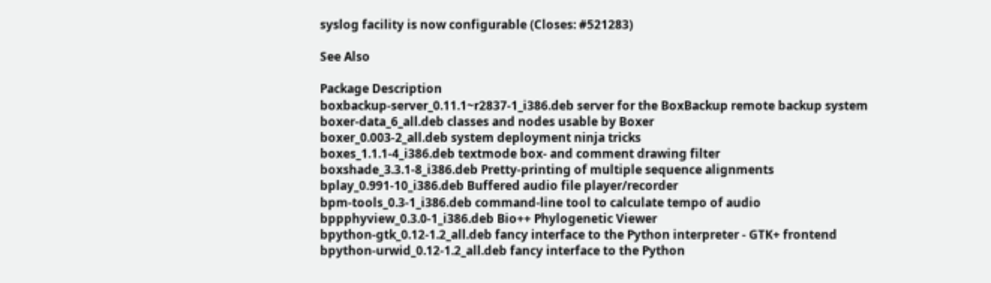syslog facility is now configurable (Closes: #521283)

See Also

Package Description
boxbackup-server_0.11.1~r2837-1_i386.deb server for the BoxBackup remote backup system
boxer-data_6_all.deb classes and nodes usable by Boxer
boxer_0.003-2_all.deb system deployment ninja tricks
boxes_1.1.1-4_i386.deb textmode box- and comment drawing filter
boxshade_3.3.1-8_i386.deb Pretty-printing of multiple sequence alignments
bplay_0.991-10_i386.deb Buffered audio file player/recorder
bpm-tools_0.3-1_i386.deb command-line tool to calculate tempo of audio
bppphyview_0.3.0-1_i386.deb Bio++ Phylogenetic Viewer
bpython-gtk_0.12-1.2_all.deb fancy interface to the Python interpreter - GTK+ frontend
bpython-urwid_0.12-1.2_all.deb fancy interface to the Python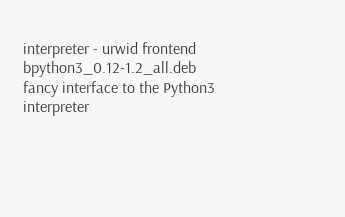interpreter - urwid frontend
bpython3_0.12-1.2_all.deb fancy interface to the Python3 interpreter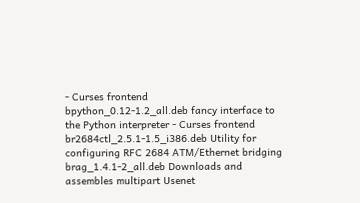- Curses frontend
bpython_0.12-1.2_all.deb fancy interface to the Python interpreter - Curses frontend
br2684ctl_2.5.1-1.5_i386.deb Utility for configuring RFC 2684 ATM/Ethernet bridging
brag_1.4.1-2_all.deb Downloads and assembles multipart Usenet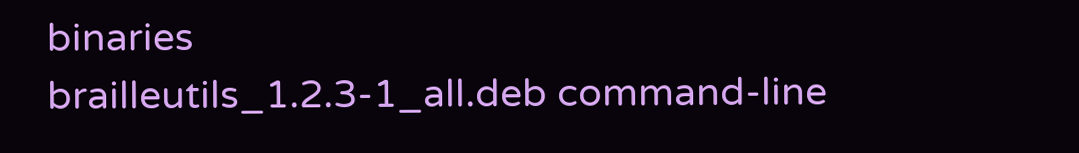binaries
brailleutils_1.2.3-1_all.deb command-line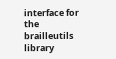interface for the brailleutils library